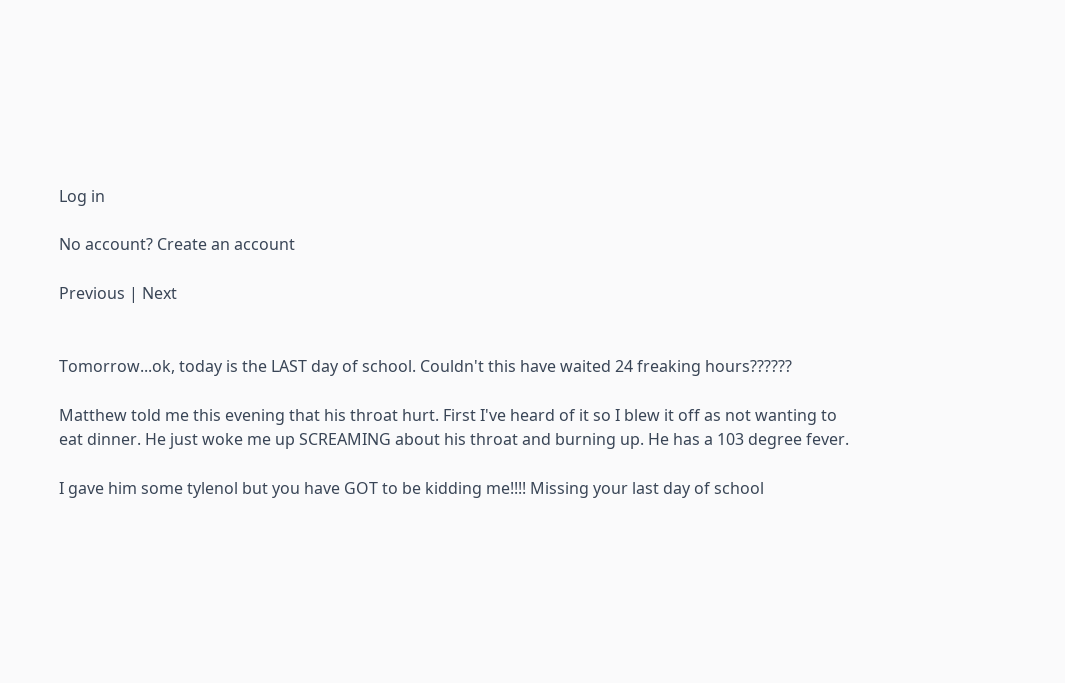Log in

No account? Create an account

Previous | Next


Tomorrow...ok, today is the LAST day of school. Couldn't this have waited 24 freaking hours??????

Matthew told me this evening that his throat hurt. First I've heard of it so I blew it off as not wanting to eat dinner. He just woke me up SCREAMING about his throat and burning up. He has a 103 degree fever.

I gave him some tylenol but you have GOT to be kidding me!!!! Missing your last day of school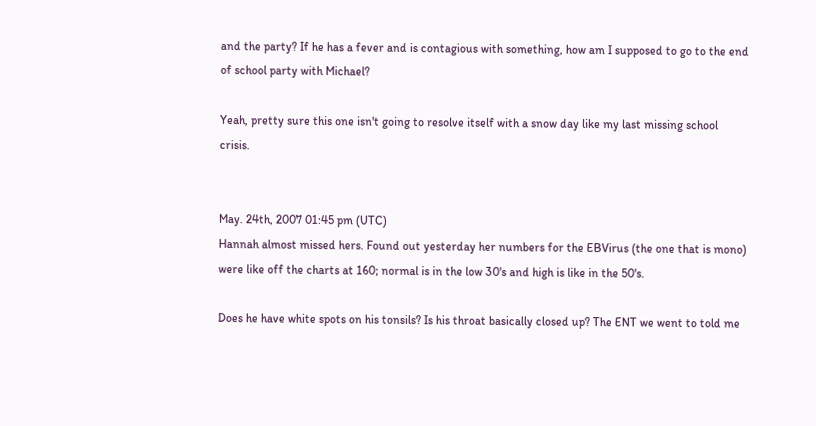and the party? If he has a fever and is contagious with something, how am I supposed to go to the end of school party with Michael?

Yeah, pretty sure this one isn't going to resolve itself with a snow day like my last missing school crisis.


May. 24th, 2007 01:45 pm (UTC)
Hannah almost missed hers. Found out yesterday her numbers for the EBVirus (the one that is mono) were like off the charts at 160; normal is in the low 30's and high is like in the 50's.

Does he have white spots on his tonsils? Is his throat basically closed up? The ENT we went to told me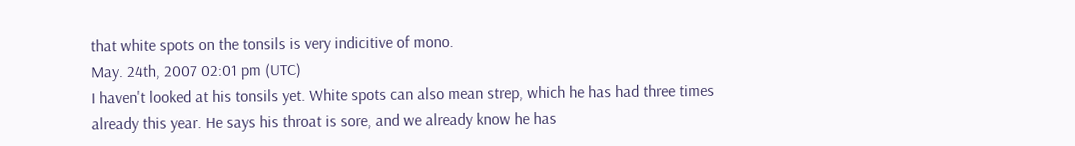that white spots on the tonsils is very indicitive of mono.
May. 24th, 2007 02:01 pm (UTC)
I haven't looked at his tonsils yet. White spots can also mean strep, which he has had three times already this year. He says his throat is sore, and we already know he has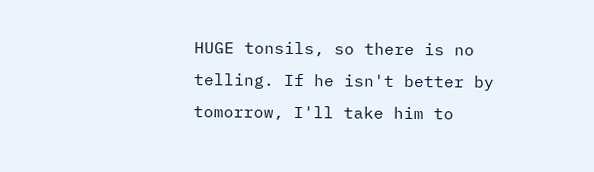HUGE tonsils, so there is no telling. If he isn't better by tomorrow, I'll take him to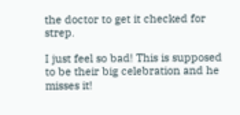the doctor to get it checked for strep.

I just feel so bad! This is supposed to be their big celebration and he misses it!